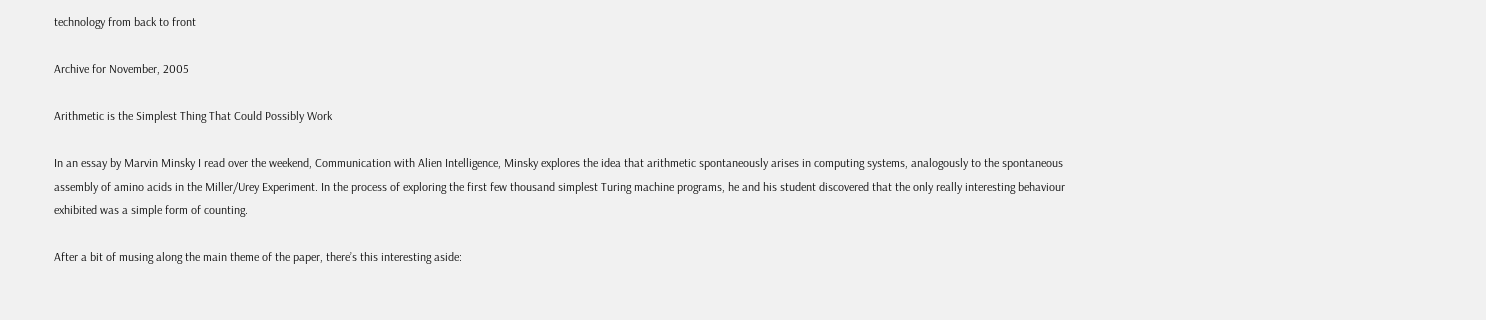technology from back to front

Archive for November, 2005

Arithmetic is the Simplest Thing That Could Possibly Work

In an essay by Marvin Minsky I read over the weekend, Communication with Alien Intelligence, Minsky explores the idea that arithmetic spontaneously arises in computing systems, analogously to the spontaneous assembly of amino acids in the Miller/Urey Experiment. In the process of exploring the first few thousand simplest Turing machine programs, he and his student discovered that the only really interesting behaviour exhibited was a simple form of counting.

After a bit of musing along the main theme of the paper, there’s this interesting aside: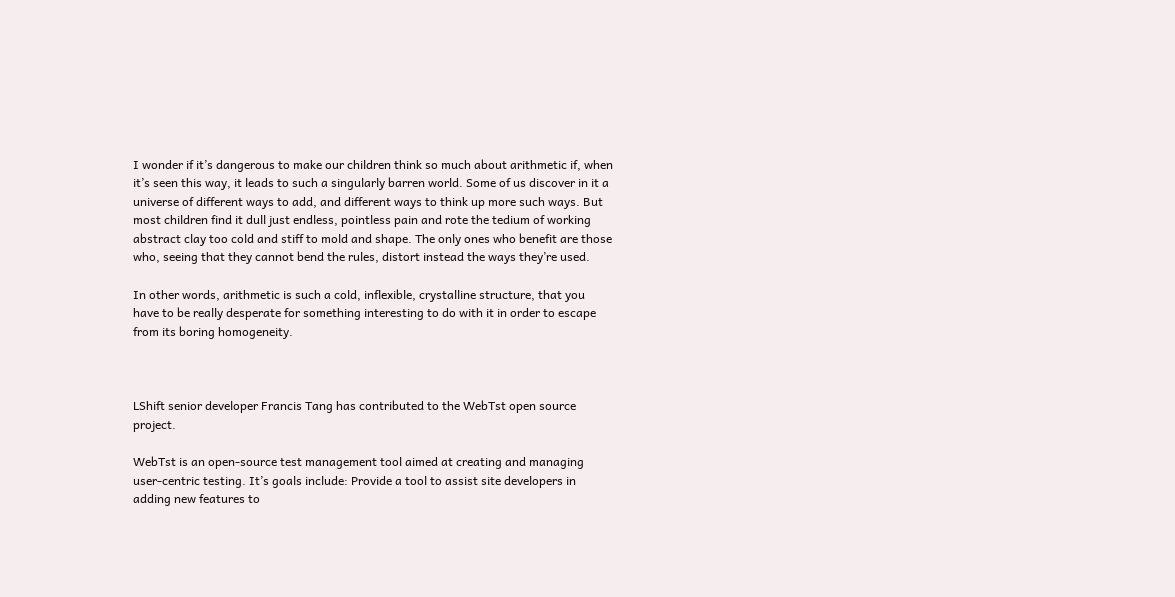I wonder if it’s dangerous to make our children think so much about arithmetic if, when it’s seen this way, it leads to such a singularly barren world. Some of us discover in it a universe of different ways to add, and different ways to think up more such ways. But most children find it dull just endless, pointless pain and rote the tedium of working abstract clay too cold and stiff to mold and shape. The only ones who benefit are those who, seeing that they cannot bend the rules, distort instead the ways they’re used.

In other words, arithmetic is such a cold, inflexible, crystalline structure, that you have to be really desperate for something interesting to do with it in order to escape from its boring homogeneity.



LShift senior developer Francis Tang has contributed to the WebTst open source project.

WebTst is an open-source test management tool aimed at creating and managing user-centric testing. It’s goals include: Provide a tool to assist site developers in adding new features to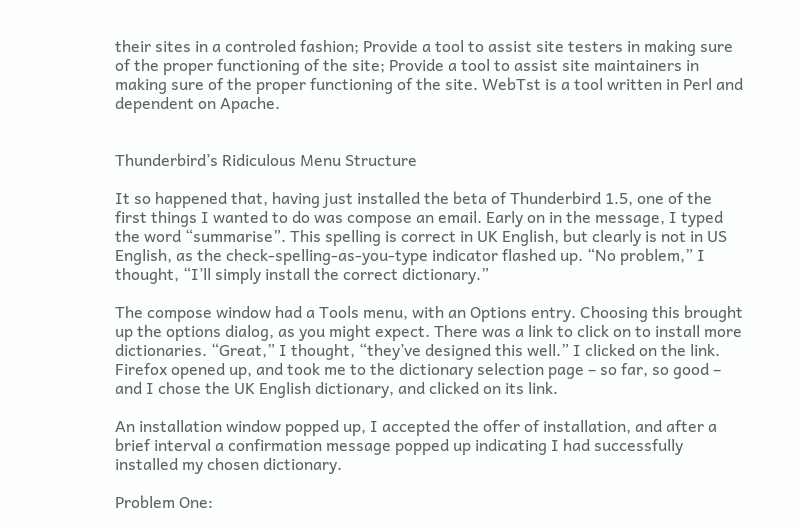their sites in a controled fashion; Provide a tool to assist site testers in making sure of the proper functioning of the site; Provide a tool to assist site maintainers in making sure of the proper functioning of the site. WebTst is a tool written in Perl and dependent on Apache.


Thunderbird’s Ridiculous Menu Structure

It so happened that, having just installed the beta of Thunderbird 1.5, one of the first things I wanted to do was compose an email. Early on in the message, I typed the word “summarise”. This spelling is correct in UK English, but clearly is not in US English, as the check-spelling-as-you-type indicator flashed up. “No problem,” I thought, “I’ll simply install the correct dictionary.”

The compose window had a Tools menu, with an Options entry. Choosing this brought up the options dialog, as you might expect. There was a link to click on to install more dictionaries. “Great,” I thought, “they’ve designed this well.” I clicked on the link. Firefox opened up, and took me to the dictionary selection page – so far, so good – and I chose the UK English dictionary, and clicked on its link.

An installation window popped up, I accepted the offer of installation, and after a brief interval a confirmation message popped up indicating I had successfully installed my chosen dictionary.

Problem One: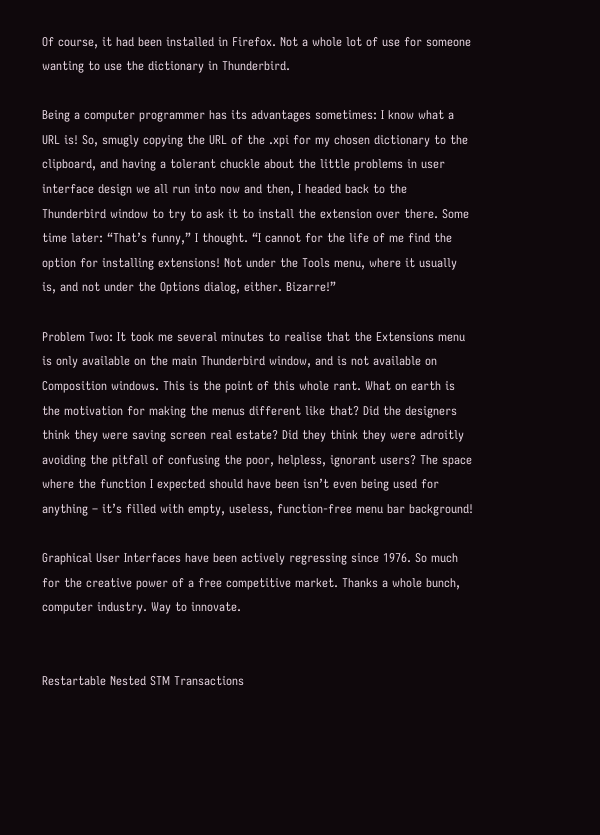Of course, it had been installed in Firefox. Not a whole lot of use for someone wanting to use the dictionary in Thunderbird.

Being a computer programmer has its advantages sometimes: I know what a URL is! So, smugly copying the URL of the .xpi for my chosen dictionary to the clipboard, and having a tolerant chuckle about the little problems in user interface design we all run into now and then, I headed back to the Thunderbird window to try to ask it to install the extension over there. Some time later: “That’s funny,” I thought. “I cannot for the life of me find the option for installing extensions! Not under the Tools menu, where it usually is, and not under the Options dialog, either. Bizarre!”

Problem Two: It took me several minutes to realise that the Extensions menu is only available on the main Thunderbird window, and is not available on Composition windows. This is the point of this whole rant. What on earth is the motivation for making the menus different like that? Did the designers think they were saving screen real estate? Did they think they were adroitly avoiding the pitfall of confusing the poor, helpless, ignorant users? The space where the function I expected should have been isn’t even being used for anything – it’s filled with empty, useless, function-free menu bar background!

Graphical User Interfaces have been actively regressing since 1976. So much for the creative power of a free competitive market. Thanks a whole bunch, computer industry. Way to innovate.


Restartable Nested STM Transactions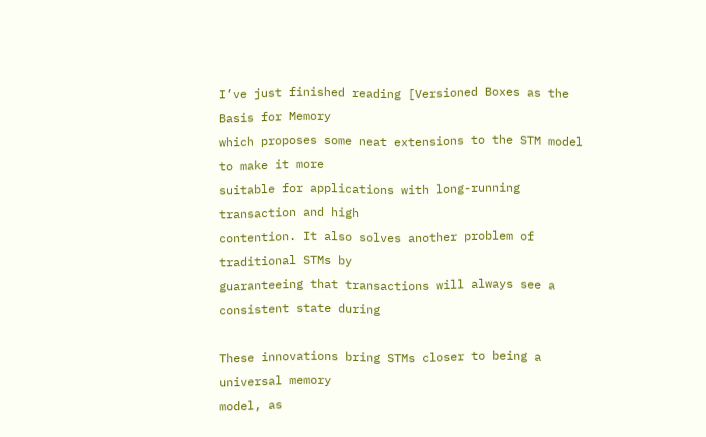I’ve just finished reading [Versioned Boxes as the Basis for Memory
which proposes some neat extensions to the STM model to make it more
suitable for applications with long-running transaction and high
contention. It also solves another problem of traditional STMs by
guaranteeing that transactions will always see a consistent state during

These innovations bring STMs closer to being a universal memory
model, as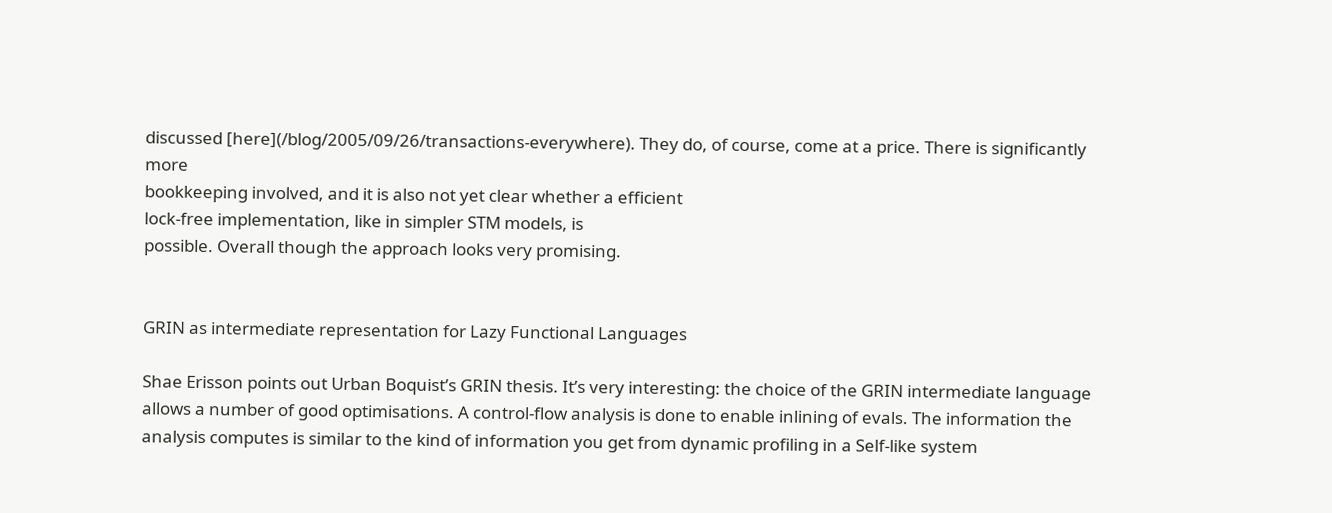discussed [here](/blog/2005/09/26/transactions-everywhere). They do, of course, come at a price. There is significantly more
bookkeeping involved, and it is also not yet clear whether a efficient
lock-free implementation, like in simpler STM models, is
possible. Overall though the approach looks very promising.


GRIN as intermediate representation for Lazy Functional Languages

Shae Erisson points out Urban Boquist’s GRIN thesis. It’s very interesting: the choice of the GRIN intermediate language allows a number of good optimisations. A control-flow analysis is done to enable inlining of evals. The information the analysis computes is similar to the kind of information you get from dynamic profiling in a Self-like system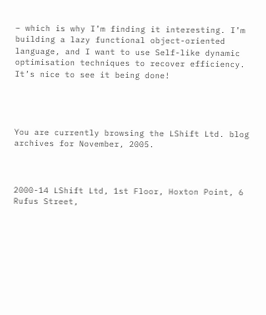– which is why I’m finding it interesting. I’m building a lazy functional object-oriented language, and I want to use Self-like dynamic optimisation techniques to recover efficiency. It’s nice to see it being done!




You are currently browsing the LShift Ltd. blog archives for November, 2005.



2000-14 LShift Ltd, 1st Floor, Hoxton Point, 6 Rufus Street,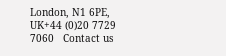London, N1 6PE, UK+44 (0)20 7729 7060   Contact us